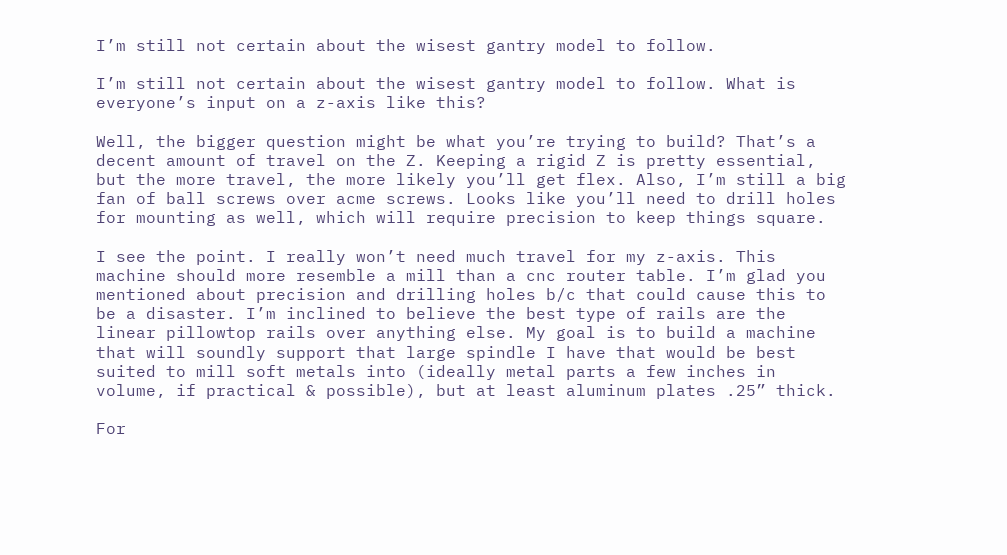I’m still not certain about the wisest gantry model to follow.

I’m still not certain about the wisest gantry model to follow. What is everyone’s input on a z-axis like this?

Well, the bigger question might be what you’re trying to build? That’s a decent amount of travel on the Z. Keeping a rigid Z is pretty essential, but the more travel, the more likely you’ll get flex. Also, I’m still a big fan of ball screws over acme screws. Looks like you’ll need to drill holes for mounting as well, which will require precision to keep things square.

I see the point. I really won’t need much travel for my z-axis. This machine should more resemble a mill than a cnc router table. I’m glad you mentioned about precision and drilling holes b/c that could cause this to be a disaster. I’m inclined to believe the best type of rails are the linear pillowtop rails over anything else. My goal is to build a machine that will soundly support that large spindle I have that would be best suited to mill soft metals into (ideally metal parts a few inches in volume, if practical & possible), but at least aluminum plates .25” thick.

For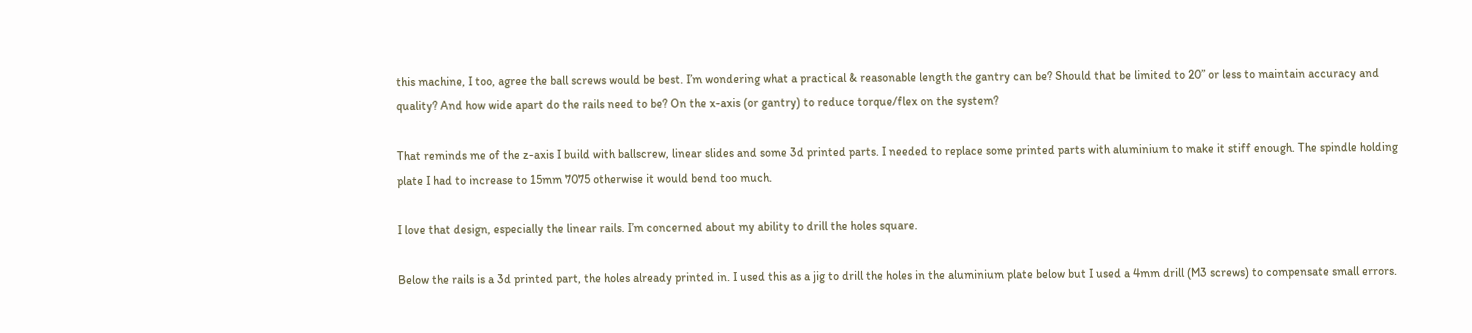this machine, I too, agree the ball screws would be best. I’m wondering what a practical & reasonable length the gantry can be? Should that be limited to 20” or less to maintain accuracy and quality? And how wide apart do the rails need to be? On the x-axis (or gantry) to reduce torque/flex on the system?

That reminds me of the z-axis I build with ballscrew, linear slides and some 3d printed parts. I needed to replace some printed parts with aluminium to make it stiff enough. The spindle holding plate I had to increase to 15mm 7075 otherwise it would bend too much.

I love that design, especially the linear rails. I’m concerned about my ability to drill the holes square.

Below the rails is a 3d printed part, the holes already printed in. I used this as a jig to drill the holes in the aluminium plate below but I used a 4mm drill (M3 screws) to compensate small errors.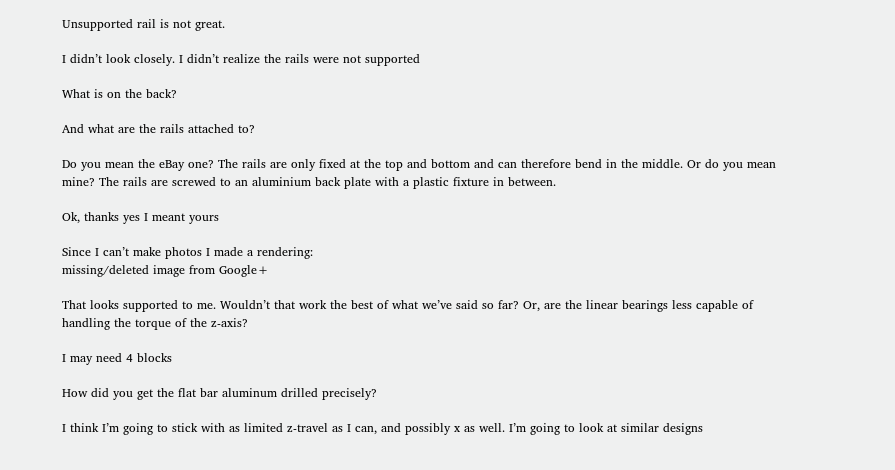Unsupported rail is not great.

I didn’t look closely. I didn’t realize the rails were not supported

What is on the back?

And what are the rails attached to?

Do you mean the eBay one? The rails are only fixed at the top and bottom and can therefore bend in the middle. Or do you mean mine? The rails are screwed to an aluminium back plate with a plastic fixture in between.

Ok, thanks yes I meant yours

Since I can’t make photos I made a rendering:
missing/deleted image from Google+

That looks supported to me. Wouldn’t that work the best of what we’ve said so far? Or, are the linear bearings less capable of handling the torque of the z-axis?

I may need 4 blocks

How did you get the flat bar aluminum drilled precisely?

I think I’m going to stick with as limited z-travel as I can, and possibly x as well. I’m going to look at similar designs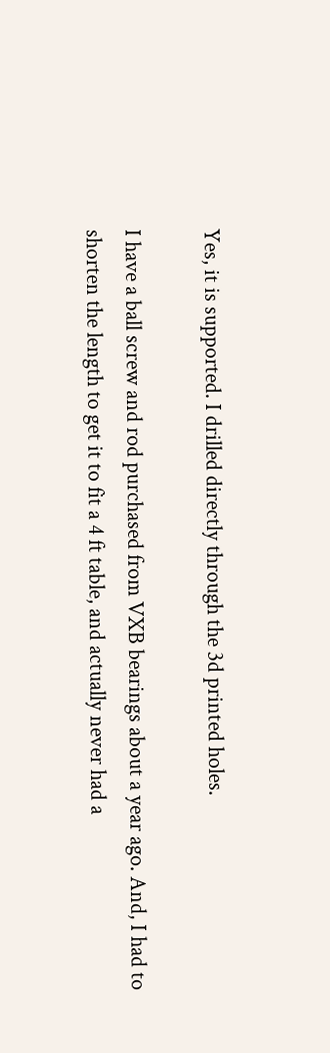Yes, it is supported. I drilled directly through the 3d printed holes.

I have a ball screw and rod purchased from VXB bearings about a year ago. And, I had to shorten the length to get it to fit a 4 ft table, and actually never had a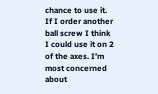chance to use it. If I order another ball screw I think I could use it on 2 of the axes. I’m most concerned about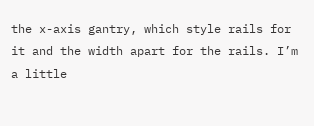the x-axis gantry, which style rails for it and the width apart for the rails. I’m a little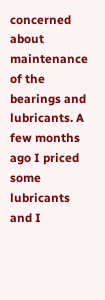concerned about maintenance of the bearings and lubricants. A few months ago I priced some lubricants and I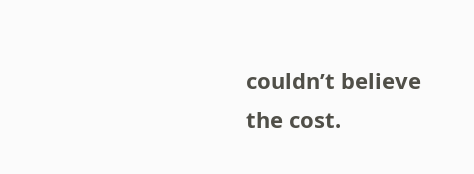couldn’t believe the cost.